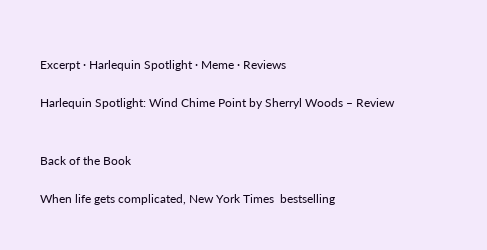Excerpt · Harlequin Spotlight · Meme · Reviews

Harlequin Spotlight: Wind Chime Point by Sherryl Woods – Review


Back of the Book

When life gets complicated, New York Times  bestselling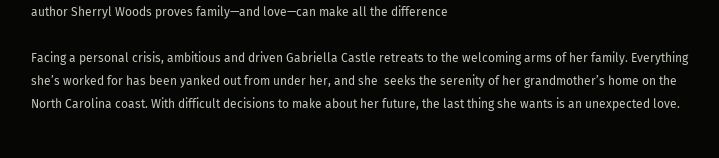author Sherryl Woods proves family—and love—can make all the difference

Facing a personal crisis, ambitious and driven Gabriella Castle retreats to the welcoming arms of her family. Everything she’s worked for has been yanked out from under her, and she  seeks the serenity of her grandmother’s home on the North Carolina coast. With difficult decisions to make about her future, the last thing she wants is an unexpected love.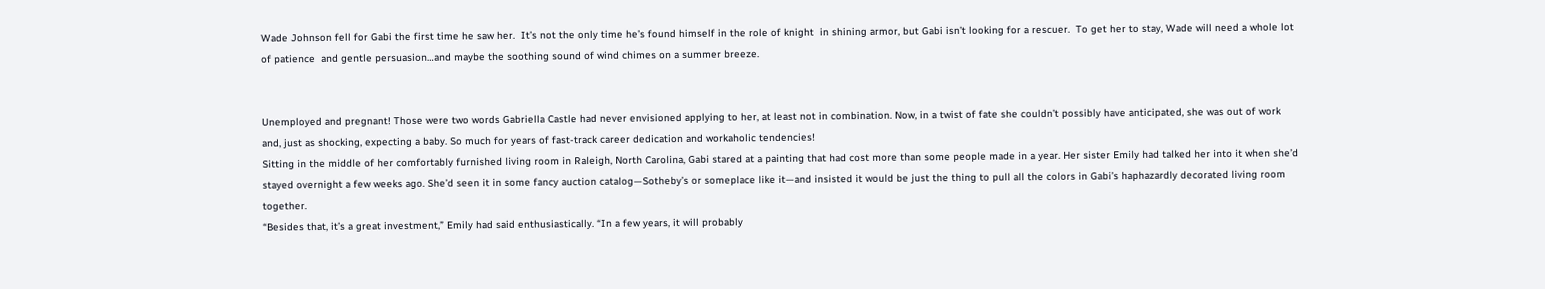Wade Johnson fell for Gabi the first time he saw her.  It’s not the only time he’s found himself in the role of knight  in shining armor, but Gabi isn’t looking for a rescuer.  To get her to stay, Wade will need a whole lot of patience  and gentle persuasion…and maybe the soothing sound of wind chimes on a summer breeze.


Unemployed and pregnant! Those were two words Gabriella Castle had never envisioned applying to her, at least not in combination. Now, in a twist of fate she couldn’t possibly have anticipated, she was out of work and, just as shocking, expecting a baby. So much for years of fast-track career dedication and workaholic tendencies!
Sitting in the middle of her comfortably furnished living room in Raleigh, North Carolina, Gabi stared at a painting that had cost more than some people made in a year. Her sister Emily had talked her into it when she’d stayed overnight a few weeks ago. She’d seen it in some fancy auction catalog—Sotheby’s or someplace like it—and insisted it would be just the thing to pull all the colors in Gabi’s haphazardly decorated living room together.
“Besides that, it’s a great investment,” Emily had said enthusiastically. “In a few years, it will probably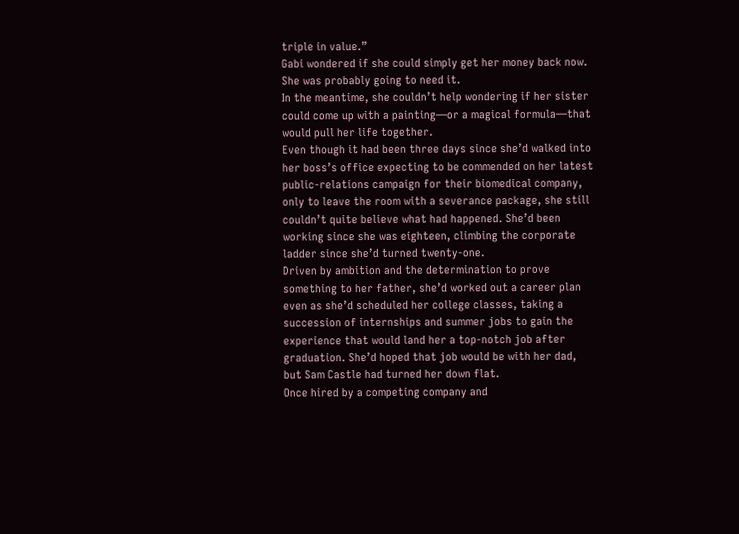triple in value.”
Gabi wondered if she could simply get her money back now. She was probably going to need it.
In the meantime, she couldn’t help wondering if her sister could come up with a painting—or a magical formula—that would pull her life together.
Even though it had been three days since she’d walked into her boss’s office expecting to be commended on her latest public-relations campaign for their biomedical company, only to leave the room with a severance package, she still couldn’t quite believe what had happened. She’d been working since she was eighteen, climbing the corporate ladder since she’d turned twenty-one.
Driven by ambition and the determination to prove something to her father, she’d worked out a career plan even as she’d scheduled her college classes, taking a succession of internships and summer jobs to gain the experience that would land her a top-notch job after graduation. She’d hoped that job would be with her dad, but Sam Castle had turned her down flat.
Once hired by a competing company and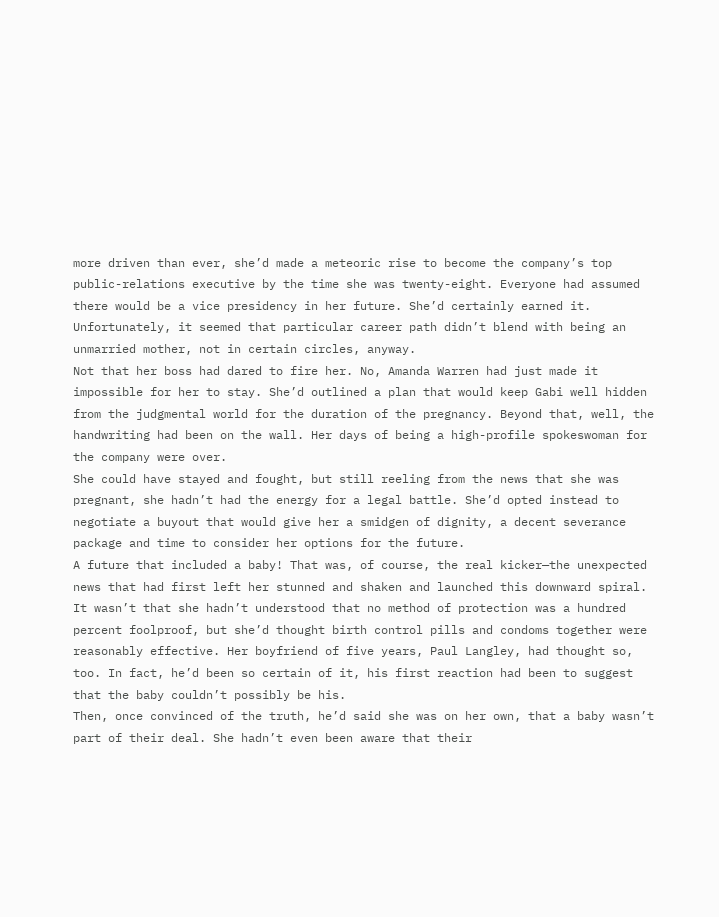more driven than ever, she’d made a meteoric rise to become the company’s top public-relations executive by the time she was twenty-eight. Everyone had assumed there would be a vice presidency in her future. She’d certainly earned it.
Unfortunately, it seemed that particular career path didn’t blend with being an unmarried mother, not in certain circles, anyway.
Not that her boss had dared to fire her. No, Amanda Warren had just made it impossible for her to stay. She’d outlined a plan that would keep Gabi well hidden from the judgmental world for the duration of the pregnancy. Beyond that, well, the handwriting had been on the wall. Her days of being a high-profile spokeswoman for the company were over.
She could have stayed and fought, but still reeling from the news that she was pregnant, she hadn’t had the energy for a legal battle. She’d opted instead to negotiate a buyout that would give her a smidgen of dignity, a decent severance package and time to consider her options for the future.
A future that included a baby! That was, of course, the real kicker—the unexpected news that had first left her stunned and shaken and launched this downward spiral.
It wasn’t that she hadn’t understood that no method of protection was a hundred percent foolproof, but she’d thought birth control pills and condoms together were reasonably effective. Her boyfriend of five years, Paul Langley, had thought so, too. In fact, he’d been so certain of it, his first reaction had been to suggest that the baby couldn’t possibly be his.
Then, once convinced of the truth, he’d said she was on her own, that a baby wasn’t part of their deal. She hadn’t even been aware that their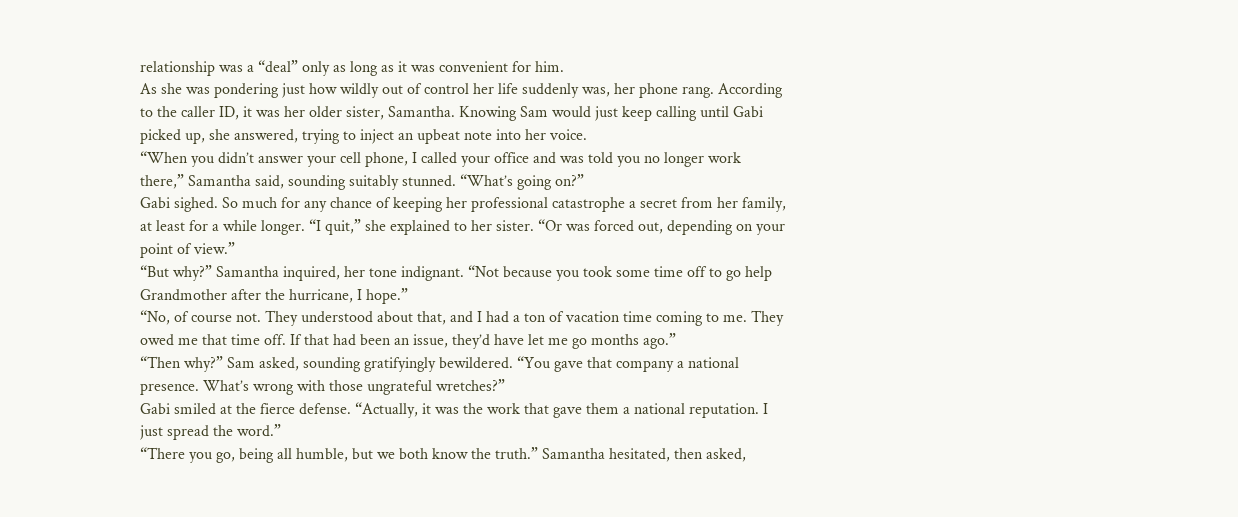relationship was a “deal” only as long as it was convenient for him.
As she was pondering just how wildly out of control her life suddenly was, her phone rang. According to the caller ID, it was her older sister, Samantha. Knowing Sam would just keep calling until Gabi picked up, she answered, trying to inject an upbeat note into her voice.
“When you didn’t answer your cell phone, I called your office and was told you no longer work there,” Samantha said, sounding suitably stunned. “What’s going on?”
Gabi sighed. So much for any chance of keeping her professional catastrophe a secret from her family, at least for a while longer. “I quit,” she explained to her sister. “Or was forced out, depending on your point of view.”
“But why?” Samantha inquired, her tone indignant. “Not because you took some time off to go help Grandmother after the hurricane, I hope.”
“No, of course not. They understood about that, and I had a ton of vacation time coming to me. They owed me that time off. If that had been an issue, they’d have let me go months ago.”
“Then why?” Sam asked, sounding gratifyingly bewildered. “You gave that company a national presence. What’s wrong with those ungrateful wretches?”
Gabi smiled at the fierce defense. “Actually, it was the work that gave them a national reputation. I just spread the word.”
“There you go, being all humble, but we both know the truth.” Samantha hesitated, then asked,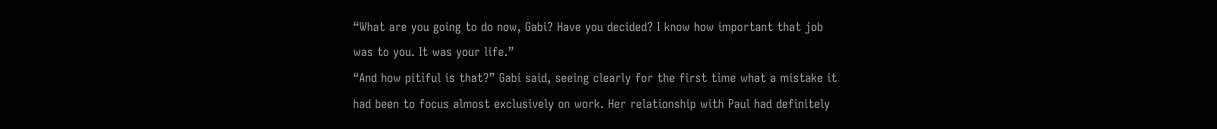“What are you going to do now, Gabi? Have you decided? I know how important that job was to you. It was your life.”
“And how pitiful is that?” Gabi said, seeing clearly for the first time what a mistake it had been to focus almost exclusively on work. Her relationship with Paul had definitely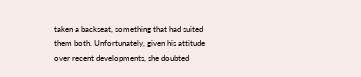taken a backseat, something that had suited them both. Unfortunately, given his attitude over recent developments, she doubted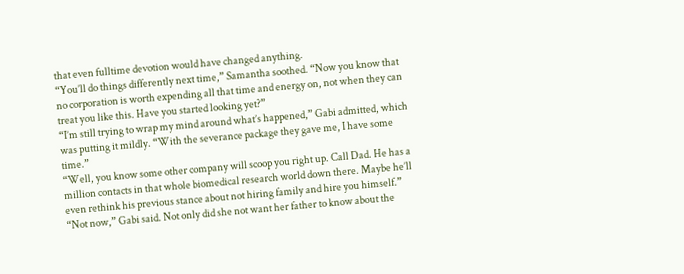that even fulltime devotion would have changed anything.
“You’ll do things differently next time,” Samantha soothed. “Now you know that no corporation is worth expending all that time and energy on, not when they can treat you like this. Have you started looking yet?”
“I’m still trying to wrap my mind around what’s happened,” Gabi admitted, which was putting it mildly. “With the severance package they gave me, I have some time.”
“Well, you know some other company will scoop you right up. Call Dad. He has a million contacts in that whole biomedical research world down there. Maybe he’ll even rethink his previous stance about not hiring family and hire you himself.”
“Not now,” Gabi said. Not only did she not want her father to know about the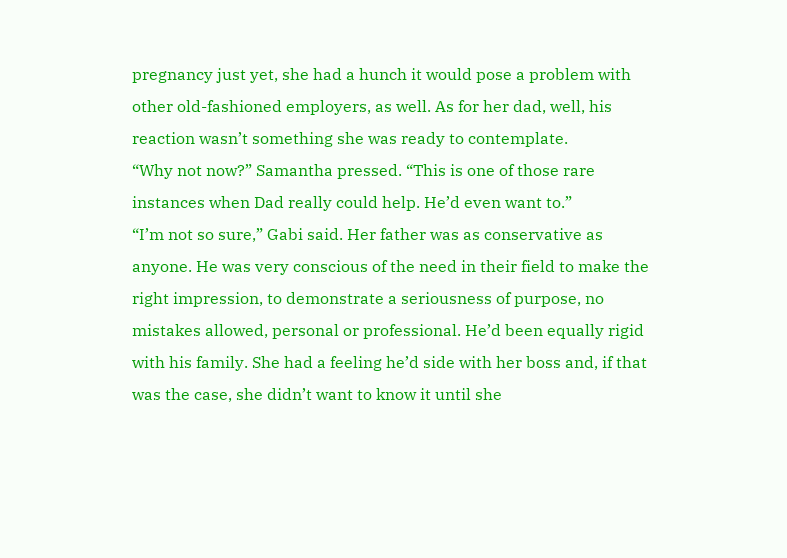pregnancy just yet, she had a hunch it would pose a problem with other old-fashioned employers, as well. As for her dad, well, his reaction wasn’t something she was ready to contemplate.
“Why not now?” Samantha pressed. “This is one of those rare instances when Dad really could help. He’d even want to.”
“I’m not so sure,” Gabi said. Her father was as conservative as anyone. He was very conscious of the need in their field to make the right impression, to demonstrate a seriousness of purpose, no mistakes allowed, personal or professional. He’d been equally rigid with his family. She had a feeling he’d side with her boss and, if that was the case, she didn’t want to know it until she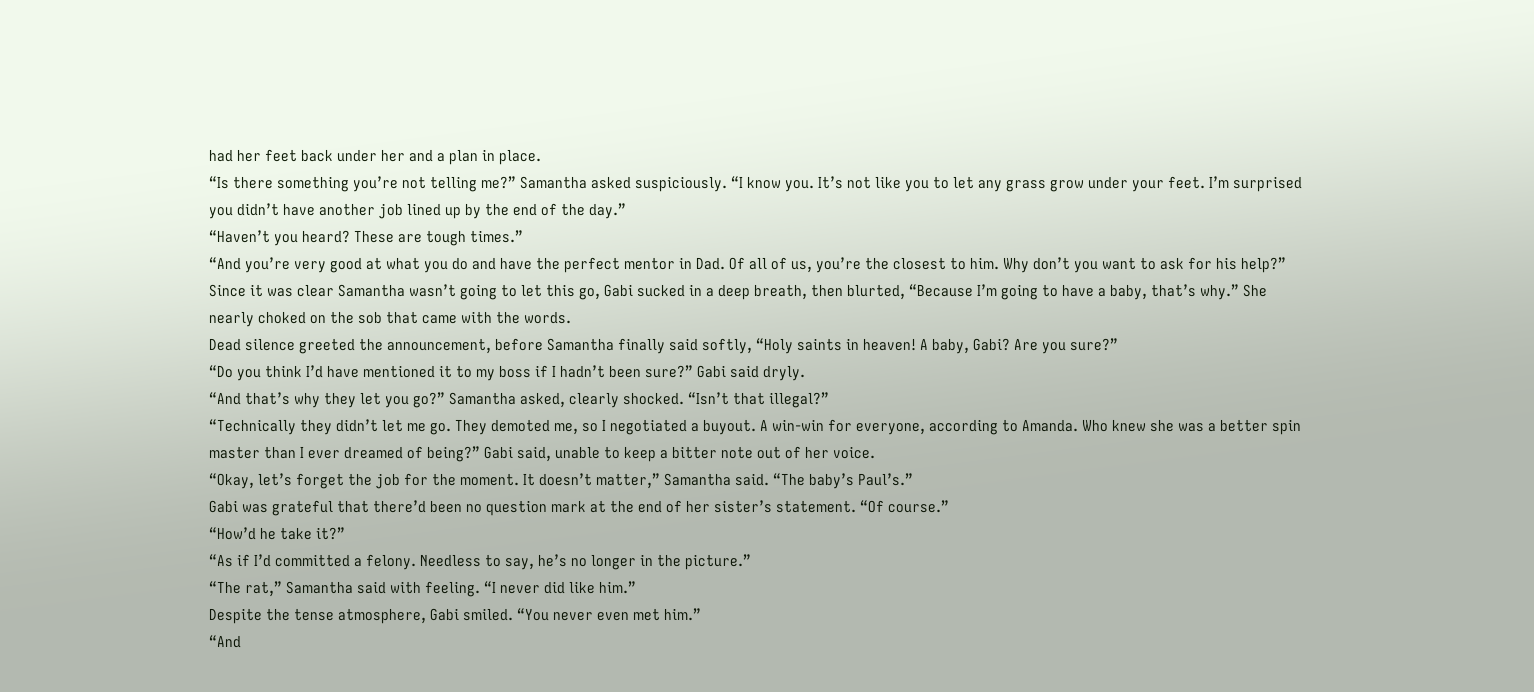had her feet back under her and a plan in place.
“Is there something you’re not telling me?” Samantha asked suspiciously. “I know you. It’s not like you to let any grass grow under your feet. I’m surprised you didn’t have another job lined up by the end of the day.”
“Haven’t you heard? These are tough times.”
“And you’re very good at what you do and have the perfect mentor in Dad. Of all of us, you’re the closest to him. Why don’t you want to ask for his help?”
Since it was clear Samantha wasn’t going to let this go, Gabi sucked in a deep breath, then blurted, “Because I’m going to have a baby, that’s why.” She nearly choked on the sob that came with the words.
Dead silence greeted the announcement, before Samantha finally said softly, “Holy saints in heaven! A baby, Gabi? Are you sure?”
“Do you think I’d have mentioned it to my boss if I hadn’t been sure?” Gabi said dryly.
“And that’s why they let you go?” Samantha asked, clearly shocked. “Isn’t that illegal?”
“Technically they didn’t let me go. They demoted me, so I negotiated a buyout. A win-win for everyone, according to Amanda. Who knew she was a better spin master than I ever dreamed of being?” Gabi said, unable to keep a bitter note out of her voice.
“Okay, let’s forget the job for the moment. It doesn’t matter,” Samantha said. “The baby’s Paul’s.”
Gabi was grateful that there’d been no question mark at the end of her sister’s statement. “Of course.”
“How’d he take it?”
“As if I’d committed a felony. Needless to say, he’s no longer in the picture.”
“The rat,” Samantha said with feeling. “I never did like him.”
Despite the tense atmosphere, Gabi smiled. “You never even met him.”
“And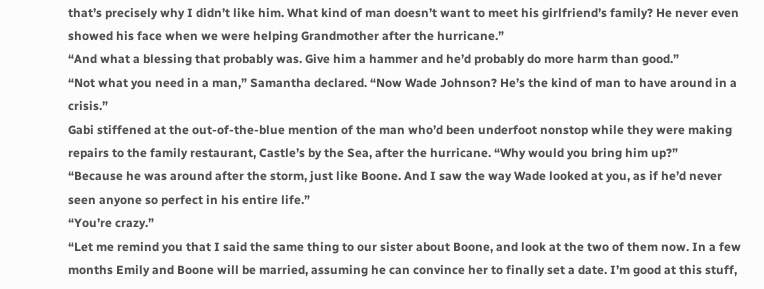that’s precisely why I didn’t like him. What kind of man doesn’t want to meet his girlfriend’s family? He never even showed his face when we were helping Grandmother after the hurricane.”
“And what a blessing that probably was. Give him a hammer and he’d probably do more harm than good.”
“Not what you need in a man,” Samantha declared. “Now Wade Johnson? He’s the kind of man to have around in a crisis.”
Gabi stiffened at the out-of-the-blue mention of the man who’d been underfoot nonstop while they were making repairs to the family restaurant, Castle’s by the Sea, after the hurricane. “Why would you bring him up?”
“Because he was around after the storm, just like Boone. And I saw the way Wade looked at you, as if he’d never seen anyone so perfect in his entire life.”
“You’re crazy.”
“Let me remind you that I said the same thing to our sister about Boone, and look at the two of them now. In a few months Emily and Boone will be married, assuming he can convince her to finally set a date. I’m good at this stuff,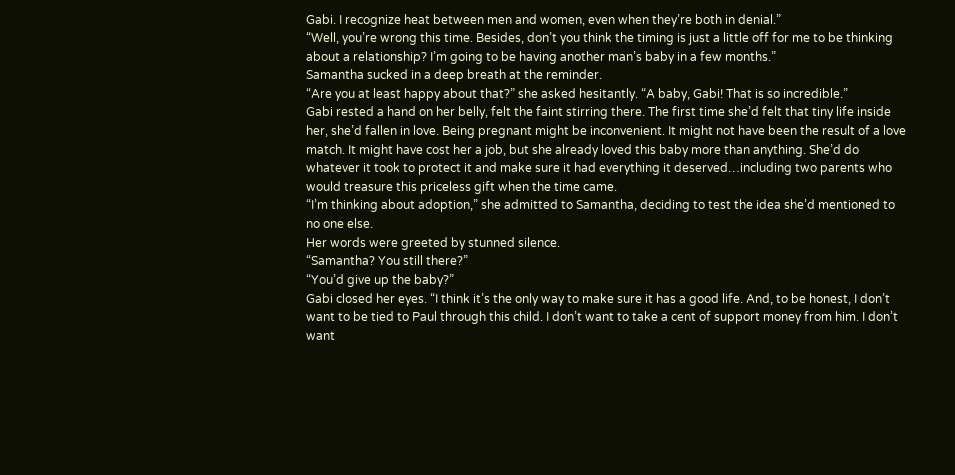Gabi. I recognize heat between men and women, even when they’re both in denial.”
“Well, you’re wrong this time. Besides, don’t you think the timing is just a little off for me to be thinking about a relationship? I’m going to be having another man’s baby in a few months.”
Samantha sucked in a deep breath at the reminder.
“Are you at least happy about that?” she asked hesitantly. “A baby, Gabi! That is so incredible.”
Gabi rested a hand on her belly, felt the faint stirring there. The first time she’d felt that tiny life inside her, she’d fallen in love. Being pregnant might be inconvenient. It might not have been the result of a love match. It might have cost her a job, but she already loved this baby more than anything. She’d do whatever it took to protect it and make sure it had everything it deserved…including two parents who would treasure this priceless gift when the time came.
“I’m thinking about adoption,” she admitted to Samantha, deciding to test the idea she’d mentioned to no one else.
Her words were greeted by stunned silence.
“Samantha? You still there?”
“You’d give up the baby?”
Gabi closed her eyes. “I think it’s the only way to make sure it has a good life. And, to be honest, I don’t want to be tied to Paul through this child. I don’t want to take a cent of support money from him. I don’t want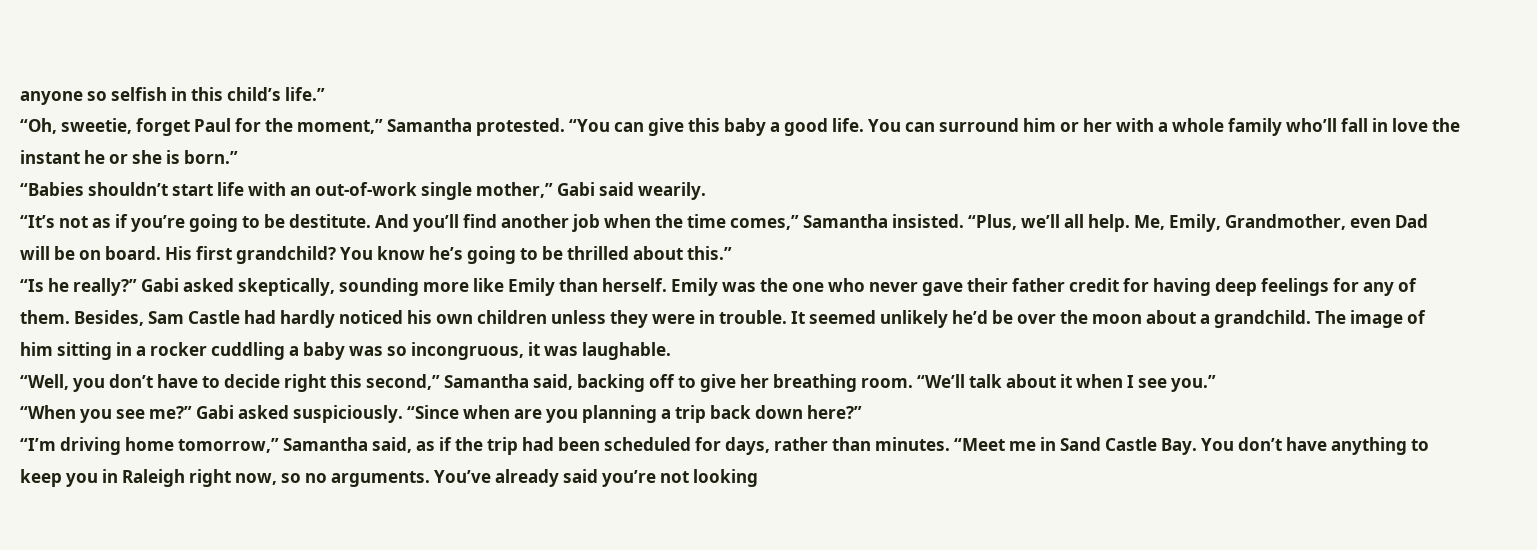anyone so selfish in this child’s life.”
“Oh, sweetie, forget Paul for the moment,” Samantha protested. “You can give this baby a good life. You can surround him or her with a whole family who’ll fall in love the instant he or she is born.”
“Babies shouldn’t start life with an out-of-work single mother,” Gabi said wearily.
“It’s not as if you’re going to be destitute. And you’ll find another job when the time comes,” Samantha insisted. “Plus, we’ll all help. Me, Emily, Grandmother, even Dad will be on board. His first grandchild? You know he’s going to be thrilled about this.”
“Is he really?” Gabi asked skeptically, sounding more like Emily than herself. Emily was the one who never gave their father credit for having deep feelings for any of them. Besides, Sam Castle had hardly noticed his own children unless they were in trouble. It seemed unlikely he’d be over the moon about a grandchild. The image of him sitting in a rocker cuddling a baby was so incongruous, it was laughable.
“Well, you don’t have to decide right this second,” Samantha said, backing off to give her breathing room. “We’ll talk about it when I see you.”
“When you see me?” Gabi asked suspiciously. “Since when are you planning a trip back down here?”
“I’m driving home tomorrow,” Samantha said, as if the trip had been scheduled for days, rather than minutes. “Meet me in Sand Castle Bay. You don’t have anything to keep you in Raleigh right now, so no arguments. You’ve already said you’re not looking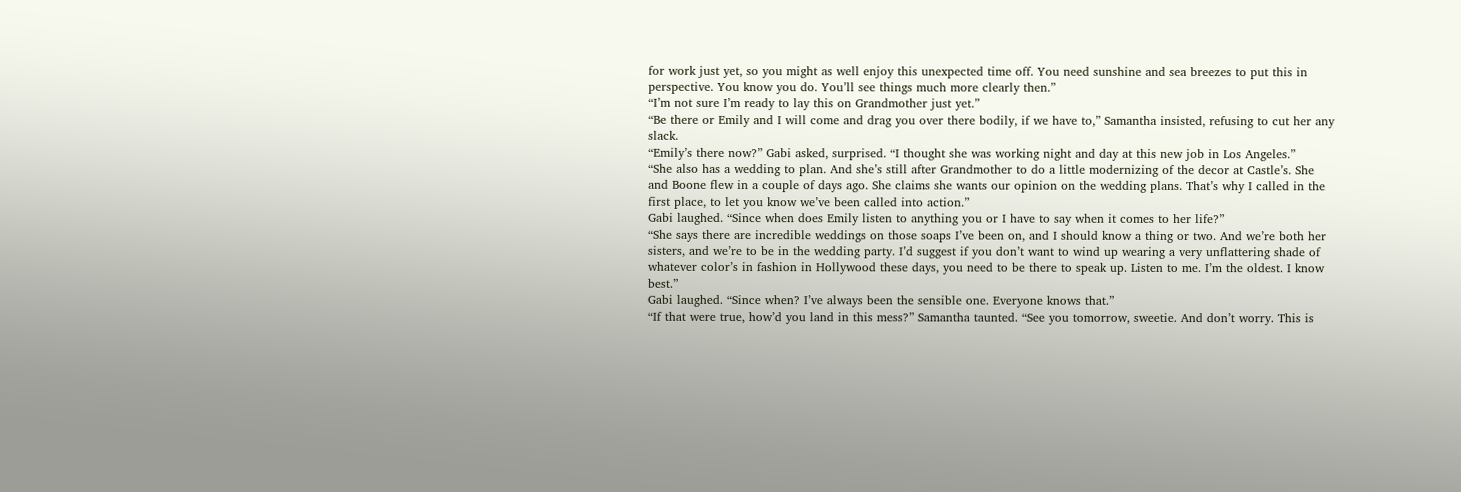for work just yet, so you might as well enjoy this unexpected time off. You need sunshine and sea breezes to put this in perspective. You know you do. You’ll see things much more clearly then.”
“I’m not sure I’m ready to lay this on Grandmother just yet.”
“Be there or Emily and I will come and drag you over there bodily, if we have to,” Samantha insisted, refusing to cut her any slack.
“Emily’s there now?” Gabi asked, surprised. “I thought she was working night and day at this new job in Los Angeles.”
“She also has a wedding to plan. And she’s still after Grandmother to do a little modernizing of the decor at Castle’s. She and Boone flew in a couple of days ago. She claims she wants our opinion on the wedding plans. That’s why I called in the first place, to let you know we’ve been called into action.”
Gabi laughed. “Since when does Emily listen to anything you or I have to say when it comes to her life?”
“She says there are incredible weddings on those soaps I’ve been on, and I should know a thing or two. And we’re both her sisters, and we’re to be in the wedding party. I’d suggest if you don’t want to wind up wearing a very unflattering shade of whatever color’s in fashion in Hollywood these days, you need to be there to speak up. Listen to me. I’m the oldest. I know best.”
Gabi laughed. “Since when? I’ve always been the sensible one. Everyone knows that.”
“If that were true, how’d you land in this mess?” Samantha taunted. “See you tomorrow, sweetie. And don’t worry. This is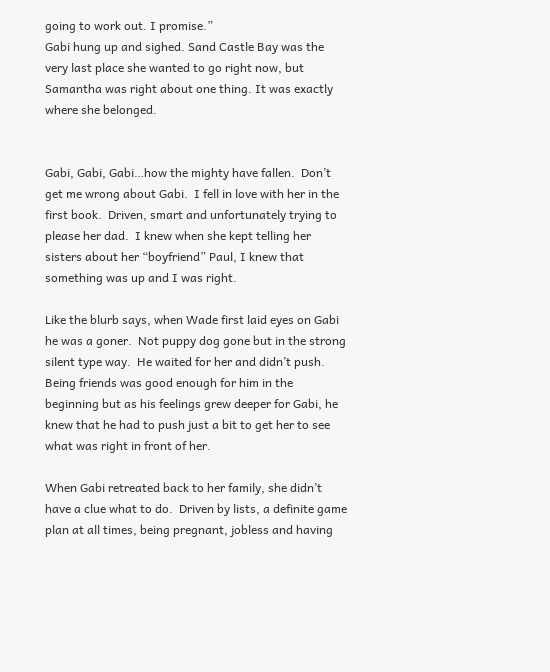going to work out. I promise.”
Gabi hung up and sighed. Sand Castle Bay was the very last place she wanted to go right now, but Samantha was right about one thing. It was exactly where she belonged.


Gabi, Gabi, Gabi…how the mighty have fallen.  Don’t get me wrong about Gabi.  I fell in love with her in the first book.  Driven, smart and unfortunately trying to please her dad.  I knew when she kept telling her sisters about her “boyfriend” Paul, I knew that something was up and I was right.

Like the blurb says, when Wade first laid eyes on Gabi he was a goner.  Not puppy dog gone but in the strong silent type way.  He waited for her and didn’t push.  Being friends was good enough for him in the beginning but as his feelings grew deeper for Gabi, he knew that he had to push just a bit to get her to see what was right in front of her.

When Gabi retreated back to her family, she didn’t have a clue what to do.  Driven by lists, a definite game plan at all times, being pregnant, jobless and having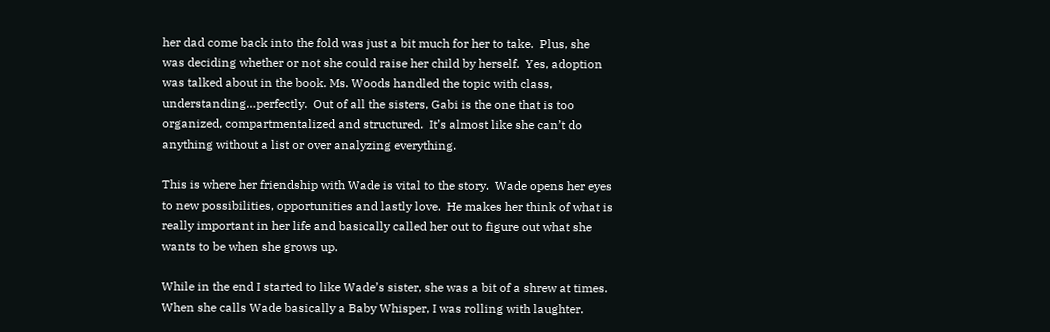her dad come back into the fold was just a bit much for her to take.  Plus, she was deciding whether or not she could raise her child by herself.  Yes, adoption was talked about in the book. Ms. Woods handled the topic with class, understanding…perfectly.  Out of all the sisters, Gabi is the one that is too organized, compartmentalized and structured.  It’s almost like she can’t do anything without a list or over analyzing everything.

This is where her friendship with Wade is vital to the story.  Wade opens her eyes to new possibilities, opportunities and lastly love.  He makes her think of what is really important in her life and basically called her out to figure out what she wants to be when she grows up.

While in the end I started to like Wade’s sister, she was a bit of a shrew at times.  When she calls Wade basically a Baby Whisper, I was rolling with laughter.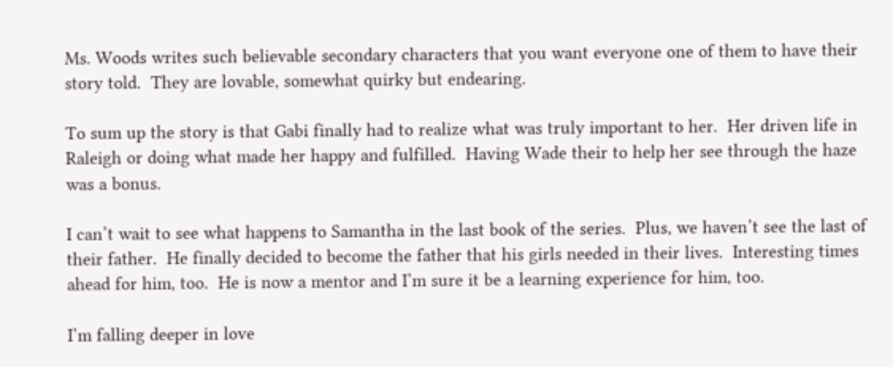Ms. Woods writes such believable secondary characters that you want everyone one of them to have their story told.  They are lovable, somewhat quirky but endearing.

To sum up the story is that Gabi finally had to realize what was truly important to her.  Her driven life in Raleigh or doing what made her happy and fulfilled.  Having Wade their to help her see through the haze was a bonus.

I can’t wait to see what happens to Samantha in the last book of the series.  Plus, we haven’t see the last of their father.  He finally decided to become the father that his girls needed in their lives.  Interesting times ahead for him, too.  He is now a mentor and I’m sure it be a learning experience for him, too.

I’m falling deeper in love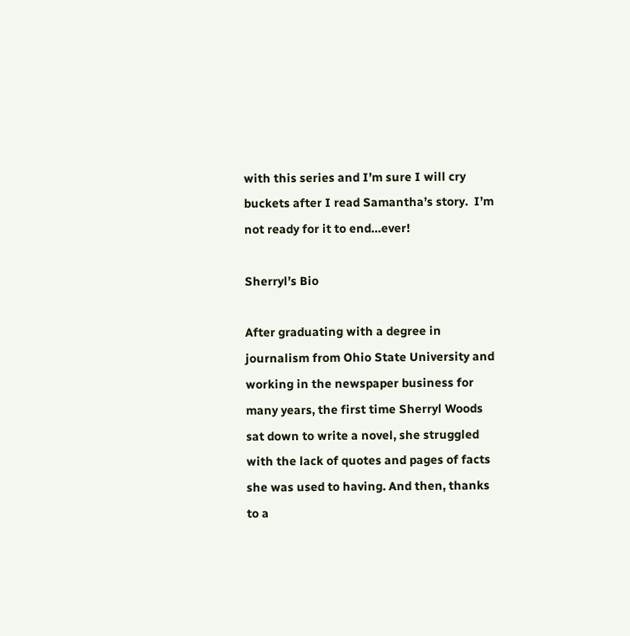with this series and I’m sure I will cry buckets after I read Samantha’s story.  I’m not ready for it to end…ever!

Sherryl’s Bio

After graduating with a degree in journalism from Ohio State University and working in the newspaper business for many years, the first time Sherryl Woods sat down to write a novel, she struggled with the lack of quotes and pages of facts she was used to having. And then, thanks to a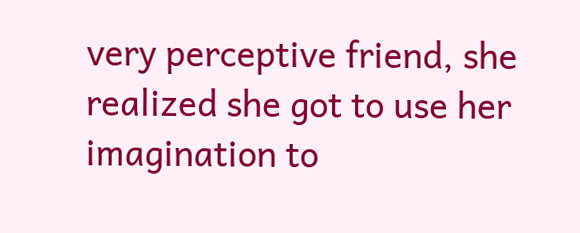very perceptive friend, she realized she got to use her imagination to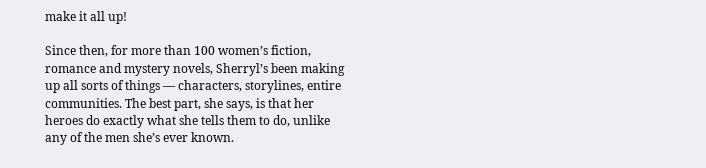make it all up!

Since then, for more than 100 women’s fiction, romance and mystery novels, Sherryl’s been making up all sorts of things — characters, storylines, entire communities. The best part, she says, is that her heroes do exactly what she tells them to do, unlike any of the men she’s ever known.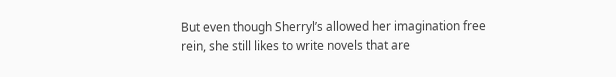But even though Sherryl’s allowed her imagination free rein, she still likes to write novels that are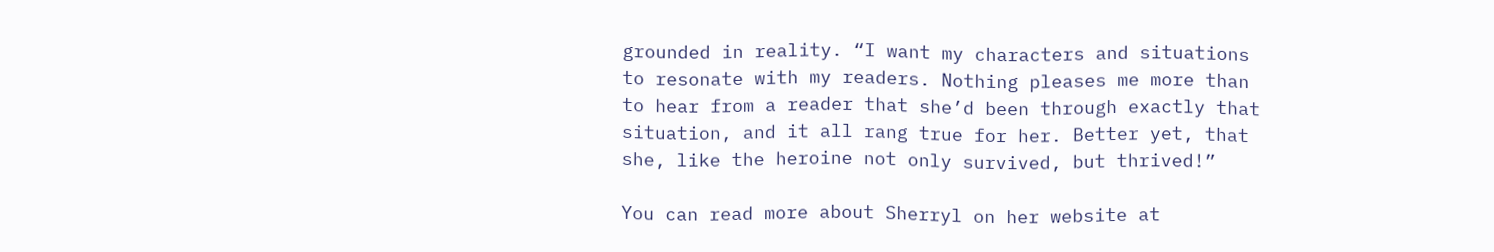grounded in reality. “I want my characters and situations to resonate with my readers. Nothing pleases me more than to hear from a reader that she’d been through exactly that situation, and it all rang true for her. Better yet, that she, like the heroine not only survived, but thrived!”

You can read more about Sherryl on her website at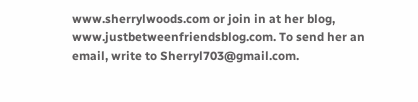www.sherrylwoods.com or join in at her blog, www.justbetweenfriendsblog.com. To send her an email, write to Sherryl703@gmail.com.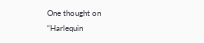One thought on “Harlequin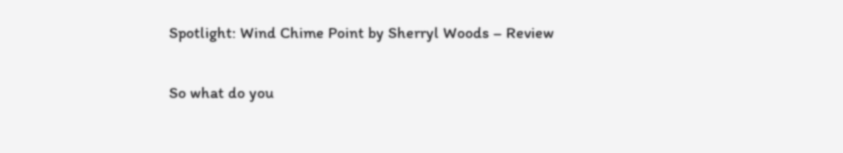Spotlight: Wind Chime Point by Sherryl Woods – Review

So what do you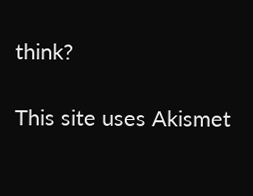think?

This site uses Akismet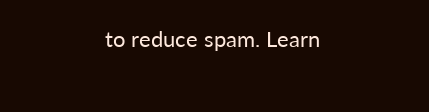to reduce spam. Learn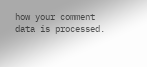how your comment data is processed.